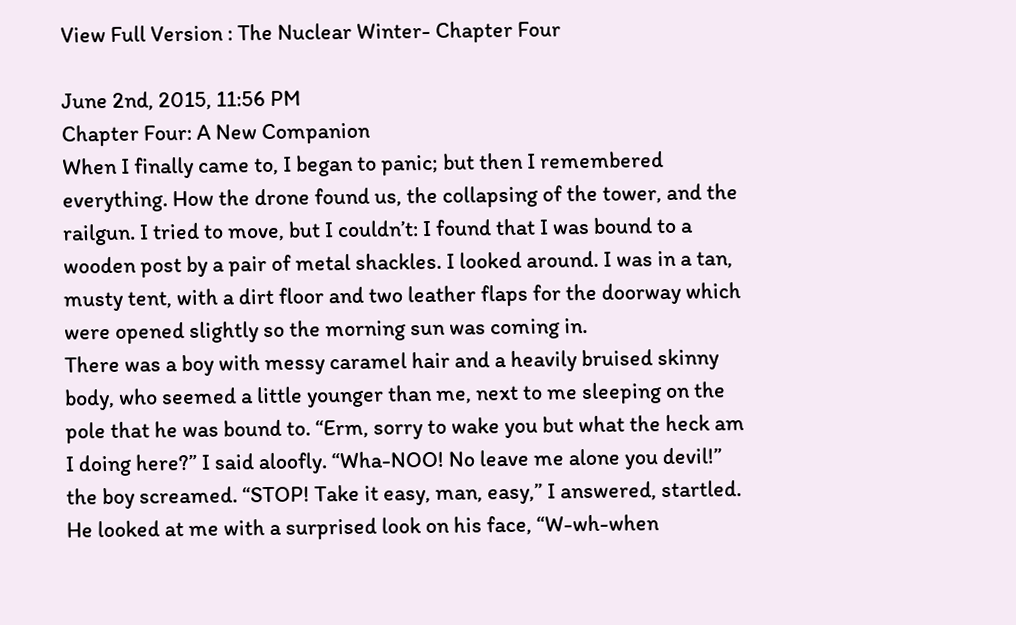View Full Version : The Nuclear Winter- Chapter Four

June 2nd, 2015, 11:56 PM
Chapter Four: A New Companion
When I finally came to, I began to panic; but then I remembered everything. How the drone found us, the collapsing of the tower, and the railgun. I tried to move, but I couldn’t: I found that I was bound to a wooden post by a pair of metal shackles. I looked around. I was in a tan, musty tent, with a dirt floor and two leather flaps for the doorway which were opened slightly so the morning sun was coming in.
There was a boy with messy caramel hair and a heavily bruised skinny body, who seemed a little younger than me, next to me sleeping on the pole that he was bound to. “Erm, sorry to wake you but what the heck am I doing here?” I said aloofly. “Wha-NOO! No leave me alone you devil!” the boy screamed. “STOP! Take it easy, man, easy,” I answered, startled. He looked at me with a surprised look on his face, “W-wh-when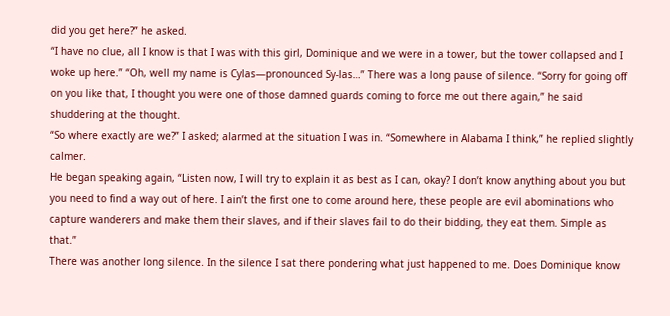did you get here?” he asked.
“I have no clue, all I know is that I was with this girl, Dominique and we were in a tower, but the tower collapsed and I woke up here.” “Oh, well my name is Cylas—pronounced Sy-las…” There was a long pause of silence. “Sorry for going off on you like that, I thought you were one of those damned guards coming to force me out there again,” he said shuddering at the thought.
“So where exactly are we?” I asked; alarmed at the situation I was in. “Somewhere in Alabama I think,” he replied slightly calmer.
He began speaking again, “Listen now, I will try to explain it as best as I can, okay? I don’t know anything about you but you need to find a way out of here. I ain’t the first one to come around here, these people are evil abominations who capture wanderers and make them their slaves, and if their slaves fail to do their bidding, they eat them. Simple as that.”
There was another long silence. In the silence I sat there pondering what just happened to me. Does Dominique know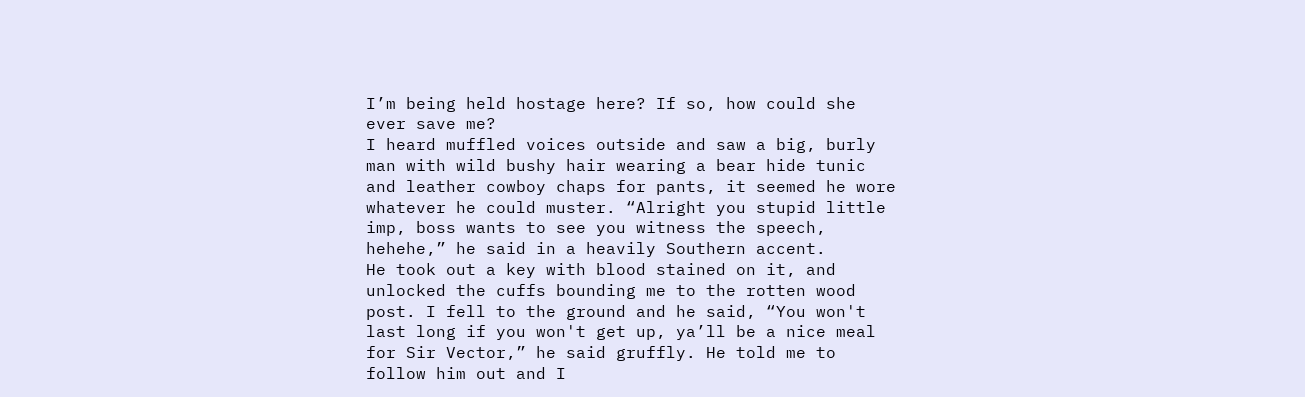I’m being held hostage here? If so, how could she ever save me?
I heard muffled voices outside and saw a big, burly man with wild bushy hair wearing a bear hide tunic and leather cowboy chaps for pants, it seemed he wore whatever he could muster. “Alright you stupid little imp, boss wants to see you witness the speech, hehehe,” he said in a heavily Southern accent.
He took out a key with blood stained on it, and unlocked the cuffs bounding me to the rotten wood post. I fell to the ground and he said, “You won't last long if you won't get up, ya’ll be a nice meal for Sir Vector,” he said gruffly. He told me to follow him out and I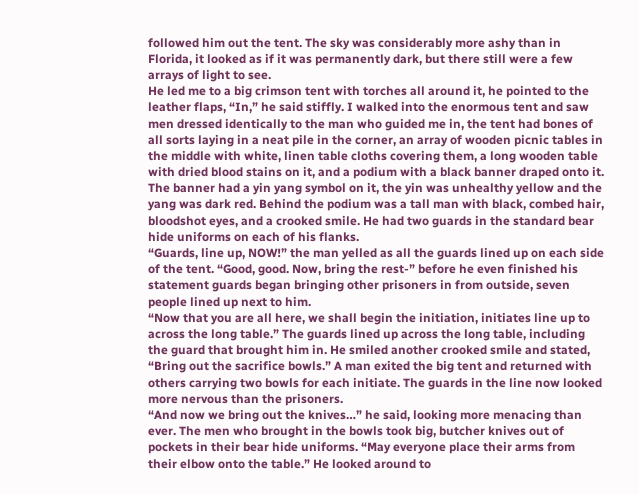followed him out the tent. The sky was considerably more ashy than in Florida, it looked as if it was permanently dark, but there still were a few arrays of light to see.
He led me to a big crimson tent with torches all around it, he pointed to the leather flaps, “In,” he said stiffly. I walked into the enormous tent and saw men dressed identically to the man who guided me in, the tent had bones of all sorts laying in a neat pile in the corner, an array of wooden picnic tables in the middle with white, linen table cloths covering them, a long wooden table with dried blood stains on it, and a podium with a black banner draped onto it. The banner had a yin yang symbol on it, the yin was unhealthy yellow and the yang was dark red. Behind the podium was a tall man with black, combed hair, bloodshot eyes, and a crooked smile. He had two guards in the standard bear hide uniforms on each of his flanks.
“Guards, line up, NOW!” the man yelled as all the guards lined up on each side of the tent. “Good, good. Now, bring the rest-” before he even finished his statement guards began bringing other prisoners in from outside, seven people lined up next to him.
“Now that you are all here, we shall begin the initiation, initiates line up to across the long table.” The guards lined up across the long table, including the guard that brought him in. He smiled another crooked smile and stated, “Bring out the sacrifice bowls.” A man exited the big tent and returned with others carrying two bowls for each initiate. The guards in the line now looked more nervous than the prisoners.
“And now we bring out the knives…” he said, looking more menacing than ever. The men who brought in the bowls took big, butcher knives out of pockets in their bear hide uniforms. “May everyone place their arms from their elbow onto the table.” He looked around to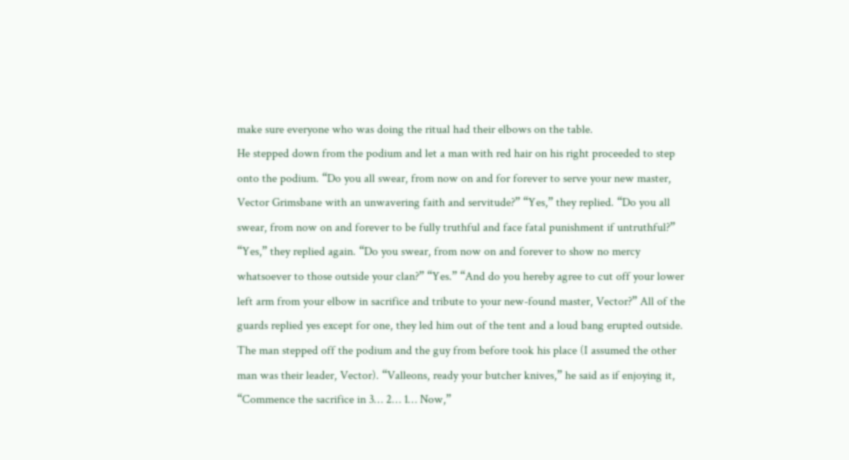make sure everyone who was doing the ritual had their elbows on the table.
He stepped down from the podium and let a man with red hair on his right proceeded to step onto the podium. “Do you all swear, from now on and for forever to serve your new master, Vector Grimsbane with an unwavering faith and servitude?” “Yes,” they replied. “Do you all swear, from now on and forever to be fully truthful and face fatal punishment if untruthful?” “Yes,” they replied again. “Do you swear, from now on and forever to show no mercy whatsoever to those outside your clan?” “Yes.” “And do you hereby agree to cut off your lower left arm from your elbow in sacrifice and tribute to your new-found master, Vector?” All of the guards replied yes except for one, they led him out of the tent and a loud bang erupted outside.
The man stepped off the podium and the guy from before took his place (I assumed the other man was their leader, Vector). “Valleons, ready your butcher knives,” he said as if enjoying it, “Commence the sacrifice in 3… 2… 1… Now,”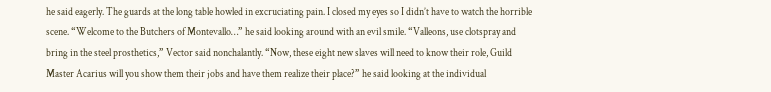he said eagerly. The guards at the long table howled in excruciating pain. I closed my eyes so I didn’t have to watch the horrible scene. “Welcome to the Butchers of Montevallo…” he said looking around with an evil smile. “Valleons, use clotspray and bring in the steel prosthetics,” Vector said nonchalantly. “Now, these eight new slaves will need to know their role, Guild Master Acarius will you show them their jobs and have them realize their place?” he said looking at the individual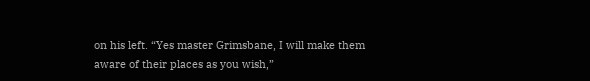on his left. “Yes master Grimsbane, I will make them aware of their places as you wish,”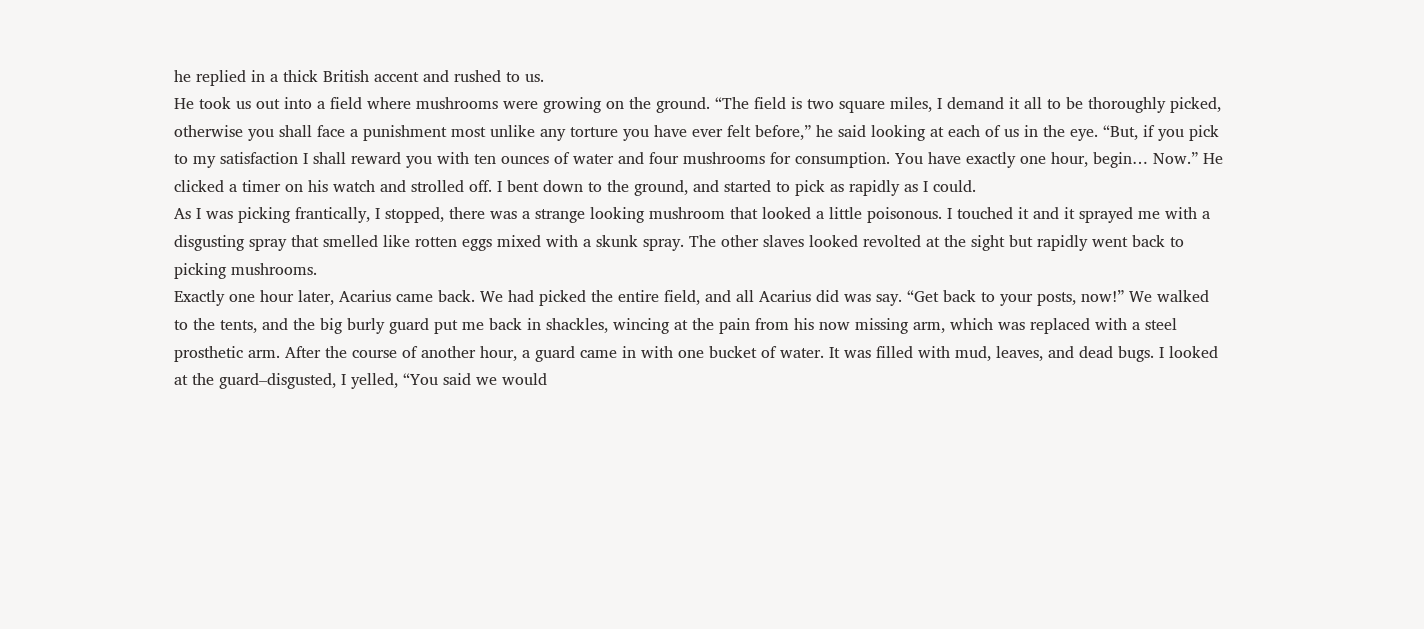he replied in a thick British accent and rushed to us.
He took us out into a field where mushrooms were growing on the ground. “The field is two square miles, I demand it all to be thoroughly picked, otherwise you shall face a punishment most unlike any torture you have ever felt before,” he said looking at each of us in the eye. “But, if you pick to my satisfaction I shall reward you with ten ounces of water and four mushrooms for consumption. You have exactly one hour, begin… Now.” He clicked a timer on his watch and strolled off. I bent down to the ground, and started to pick as rapidly as I could.
As I was picking frantically, I stopped, there was a strange looking mushroom that looked a little poisonous. I touched it and it sprayed me with a disgusting spray that smelled like rotten eggs mixed with a skunk spray. The other slaves looked revolted at the sight but rapidly went back to picking mushrooms.
Exactly one hour later, Acarius came back. We had picked the entire field, and all Acarius did was say. “Get back to your posts, now!” We walked to the tents, and the big burly guard put me back in shackles, wincing at the pain from his now missing arm, which was replaced with a steel prosthetic arm. After the course of another hour, a guard came in with one bucket of water. It was filled with mud, leaves, and dead bugs. I looked at the guard–disgusted, I yelled, “You said we would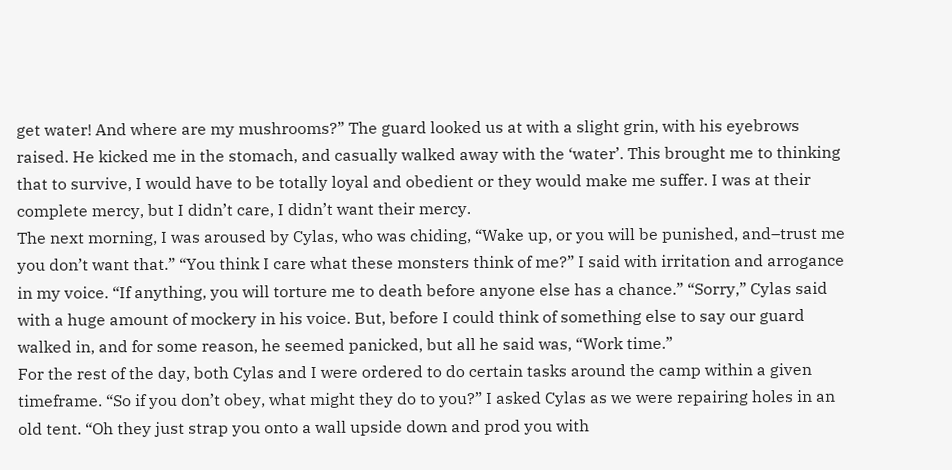get water! And where are my mushrooms?” The guard looked us at with a slight grin, with his eyebrows raised. He kicked me in the stomach, and casually walked away with the ‘water’. This brought me to thinking that to survive, I would have to be totally loyal and obedient or they would make me suffer. I was at their complete mercy, but I didn’t care, I didn’t want their mercy.
The next morning, I was aroused by Cylas, who was chiding, “Wake up, or you will be punished, and–trust me you don’t want that.” “You think I care what these monsters think of me?” I said with irritation and arrogance in my voice. “If anything, you will torture me to death before anyone else has a chance.” “Sorry,” Cylas said with a huge amount of mockery in his voice. But, before I could think of something else to say our guard walked in, and for some reason, he seemed panicked, but all he said was, “Work time.”
For the rest of the day, both Cylas and I were ordered to do certain tasks around the camp within a given timeframe. “So if you don’t obey, what might they do to you?” I asked Cylas as we were repairing holes in an old tent. “Oh they just strap you onto a wall upside down and prod you with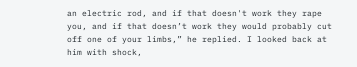an electric rod, and if that doesn't work they rape you, and if that doesn’t work they would probably cut off one of your limbs,” he replied. I looked back at him with shock,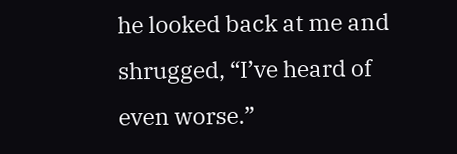he looked back at me and shrugged, “I’ve heard of even worse.”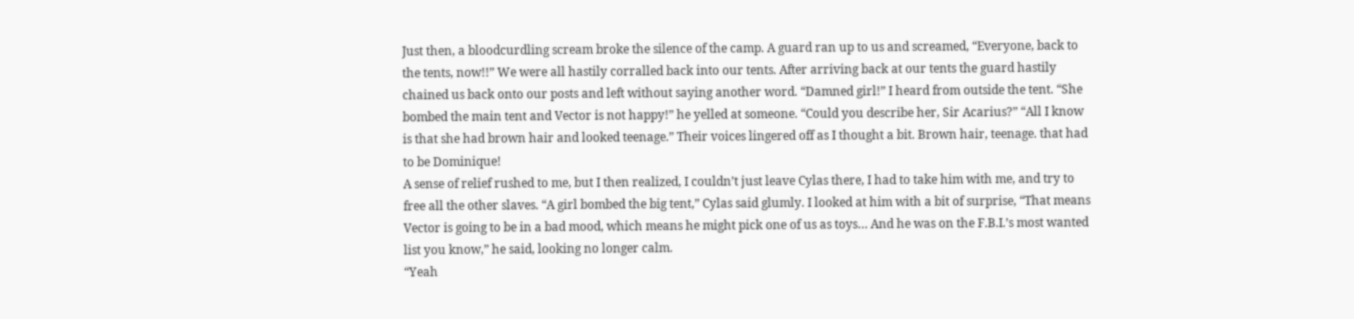Just then, a bloodcurdling scream broke the silence of the camp. A guard ran up to us and screamed, “Everyone, back to the tents, now!!” We were all hastily corralled back into our tents. After arriving back at our tents the guard hastily chained us back onto our posts and left without saying another word. “Damned girl!” I heard from outside the tent. “She bombed the main tent and Vector is not happy!” he yelled at someone. “Could you describe her, Sir Acarius?” “All I know is that she had brown hair and looked teenage.” Their voices lingered off as I thought a bit. Brown hair, teenage. that had to be Dominique!
A sense of relief rushed to me, but I then realized, I couldn’t just leave Cylas there, I had to take him with me, and try to free all the other slaves. “A girl bombed the big tent,” Cylas said glumly. I looked at him with a bit of surprise, “That means Vector is going to be in a bad mood, which means he might pick one of us as toys… And he was on the F.B.I.’s most wanted list you know,” he said, looking no longer calm.
“Yeah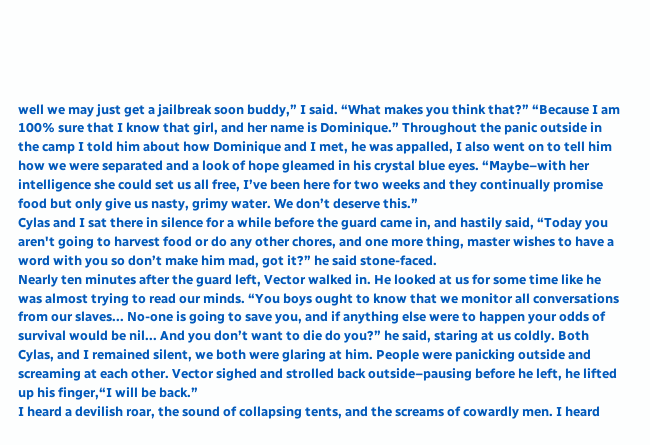well we may just get a jailbreak soon buddy,” I said. “What makes you think that?” “Because I am 100% sure that I know that girl, and her name is Dominique.” Throughout the panic outside in the camp I told him about how Dominique and I met, he was appalled, I also went on to tell him how we were separated and a look of hope gleamed in his crystal blue eyes. “Maybe–with her intelligence she could set us all free, I’ve been here for two weeks and they continually promise food but only give us nasty, grimy water. We don’t deserve this.”
Cylas and I sat there in silence for a while before the guard came in, and hastily said, “Today you aren't going to harvest food or do any other chores, and one more thing, master wishes to have a word with you so don’t make him mad, got it?” he said stone-faced.
Nearly ten minutes after the guard left, Vector walked in. He looked at us for some time like he was almost trying to read our minds. “You boys ought to know that we monitor all conversations from our slaves... No-one is going to save you, and if anything else were to happen your odds of survival would be nil... And you don’t want to die do you?” he said, staring at us coldly. Both Cylas, and I remained silent, we both were glaring at him. People were panicking outside and screaming at each other. Vector sighed and strolled back outside–pausing before he left, he lifted up his finger,“I will be back.”
I heard a devilish roar, the sound of collapsing tents, and the screams of cowardly men. I heard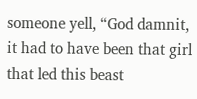someone yell, “God damnit, it had to have been that girl that led this beast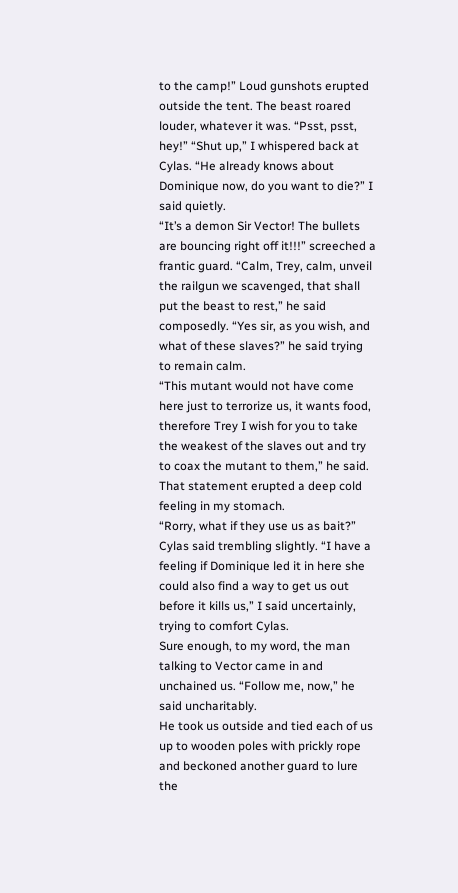to the camp!” Loud gunshots erupted outside the tent. The beast roared louder, whatever it was. “Psst, psst, hey!” “Shut up,” I whispered back at Cylas. “He already knows about Dominique now, do you want to die?” I said quietly.
“It’s a demon Sir Vector! The bullets are bouncing right off it!!!” screeched a frantic guard. “Calm, Trey, calm, unveil the railgun we scavenged, that shall put the beast to rest,” he said composedly. “Yes sir, as you wish, and what of these slaves?” he said trying to remain calm.
“This mutant would not have come here just to terrorize us, it wants food, therefore Trey I wish for you to take the weakest of the slaves out and try to coax the mutant to them,” he said. That statement erupted a deep cold feeling in my stomach.
“Rorry, what if they use us as bait?” Cylas said trembling slightly. “I have a feeling if Dominique led it in here she could also find a way to get us out before it kills us,” I said uncertainly, trying to comfort Cylas.
Sure enough, to my word, the man talking to Vector came in and unchained us. “Follow me, now,” he said uncharitably.
He took us outside and tied each of us up to wooden poles with prickly rope and beckoned another guard to lure the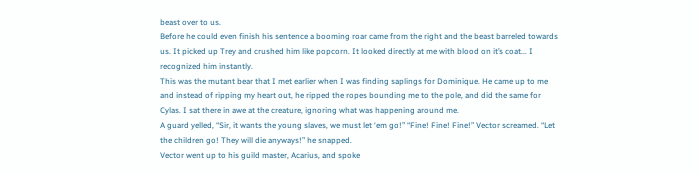beast over to us.
Before he could even finish his sentence a booming roar came from the right and the beast barreled towards us. It picked up Trey and crushed him like popcorn. It looked directly at me with blood on it’s coat... I recognized him instantly.
This was the mutant bear that I met earlier when I was finding saplings for Dominique. He came up to me and instead of ripping my heart out, he ripped the ropes bounding me to the pole, and did the same for Cylas. I sat there in awe at the creature, ignoring what was happening around me.
A guard yelled, “Sir, it wants the young slaves, we must let ‘em go!” “Fine! Fine! Fine!” Vector screamed. “Let the children go! They will die anyways!” he snapped.
Vector went up to his guild master, Acarius, and spoke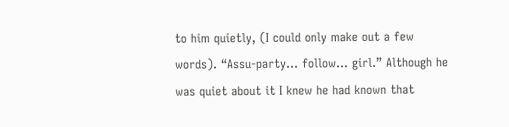to him quietly, (I could only make out a few words). “Assu-party… follow… girl.” Although he was quiet about it I knew he had known that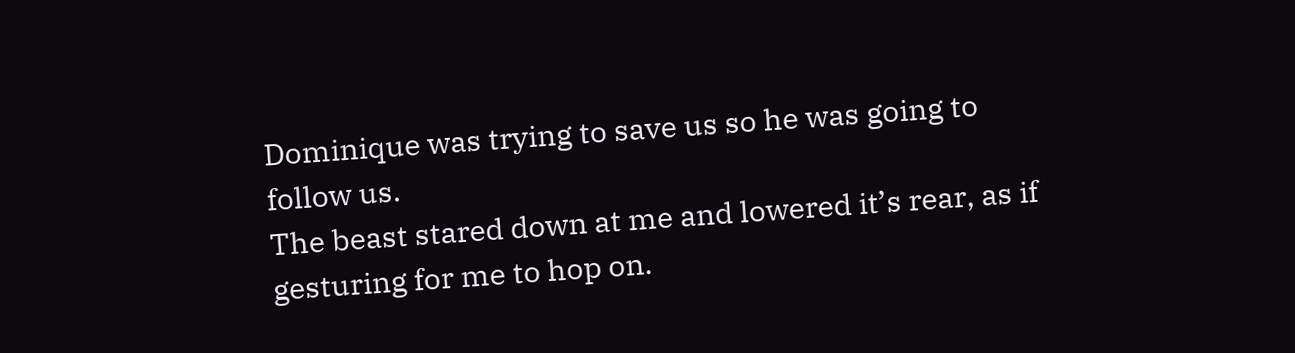Dominique was trying to save us so he was going to follow us.
The beast stared down at me and lowered it’s rear, as if gesturing for me to hop on.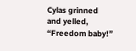Cylas grinned and yelled, “Freedom baby!”